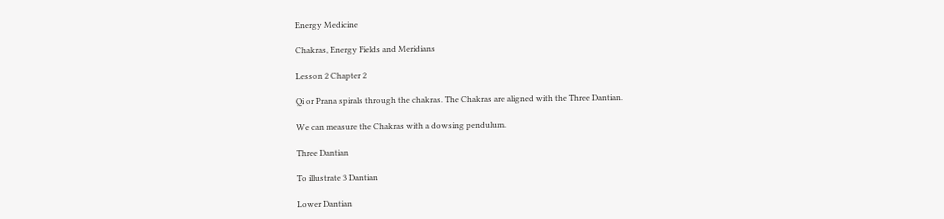Energy Medicine

Chakras, Energy Fields and Meridians

Lesson 2 Chapter 2

Qi or Prana spirals through the chakras. The Chakras are aligned with the Three Dantian.

We can measure the Chakras with a dowsing pendulum.

Three Dantian

To illustrate 3 Dantian

Lower Dantian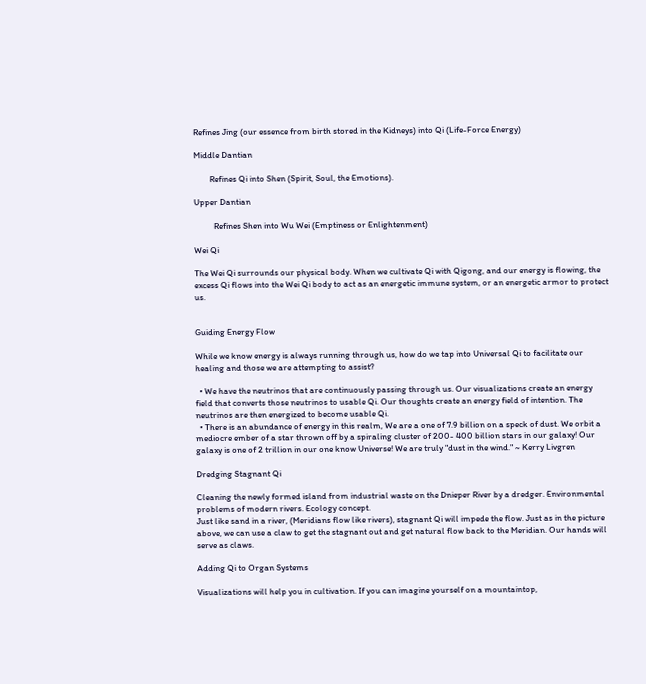Refines Jing (our essence from birth stored in the Kidneys) into Qi (Life-Force Energy)

Middle Dantian

        Refines Qi into Shen (Spirit, Soul, the Emotions).

Upper Dantian

          Refines Shen into Wu Wei (Emptiness or Enlightenment)

Wei Qi

The Wei Qi surrounds our physical body. When we cultivate Qi with Qigong, and our energy is flowing, the excess Qi flows into the Wei Qi body to act as an energetic immune system, or an energetic armor to protect us.


Guiding Energy Flow

While we know energy is always running through us, how do we tap into Universal Qi to facilitate our healing and those we are attempting to assist?

  • We have the neutrinos that are continuously passing through us. Our visualizations create an energy field that converts those neutrinos to usable Qi. Our thoughts create an energy field of intention. The neutrinos are then energized to become usable Qi.
  • There is an abundance of energy in this realm, We are a one of 7.9 billion on a speck of dust. We orbit a mediocre ember of a star thrown off by a spiraling cluster of 200- 400 billion stars in our galaxy! Our galaxy is one of 2 trillion in our one know Universe! We are truly "dust in the wind." ~ Kerry Livgren

Dredging Stagnant Qi

Cleaning the newly formed island from industrial waste on the Dnieper River by a dredger. Environmental problems of modern rivers. Ecology concept.
Just like sand in a river, (Meridians flow like rivers), stagnant Qi will impede the flow. Just as in the picture above, we can use a claw to get the stagnant out and get natural flow back to the Meridian. Our hands will serve as claws.

Adding Qi to Organ Systems

Visualizations will help you in cultivation. If you can imagine yourself on a mountaintop,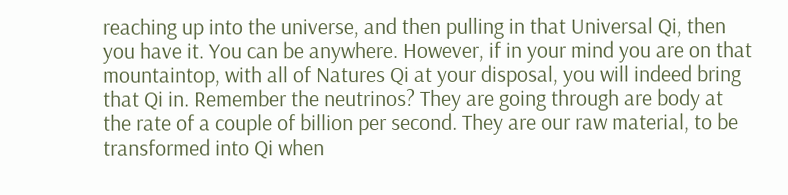reaching up into the universe, and then pulling in that Universal Qi, then you have it. You can be anywhere. However, if in your mind you are on that mountaintop, with all of Natures Qi at your disposal, you will indeed bring that Qi in. Remember the neutrinos? They are going through are body at the rate of a couple of billion per second. They are our raw material, to be transformed into Qi when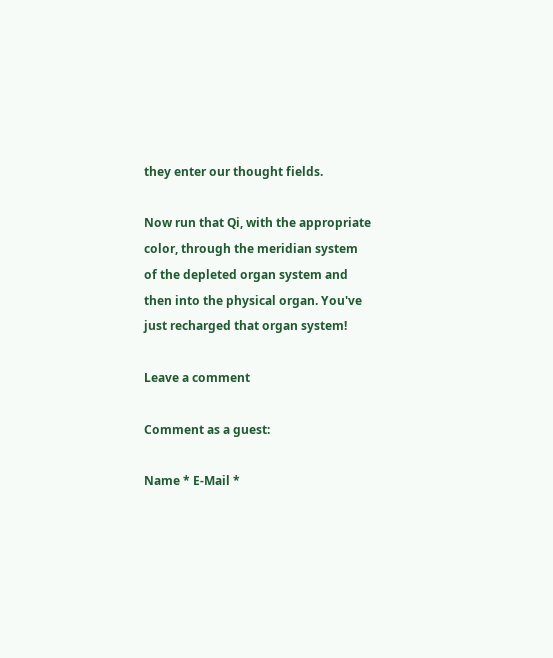they enter our thought fields.

Now run that Qi, with the appropriate color, through the meridian system of the depleted organ system and then into the physical organ. You've just recharged that organ system!

Leave a comment

Comment as a guest:

Name * E-Mail *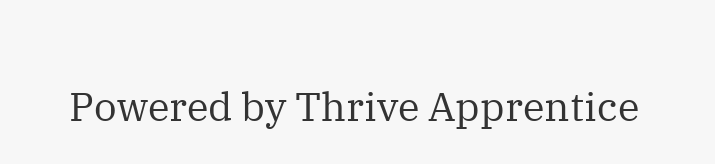Powered by Thrive Apprentice